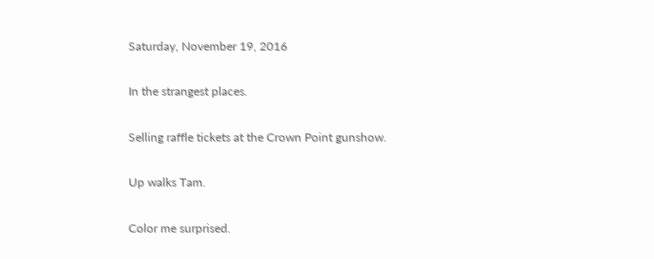Saturday, November 19, 2016

In the strangest places.

Selling raffle tickets at the Crown Point gunshow.

Up walks Tam.

Color me surprised.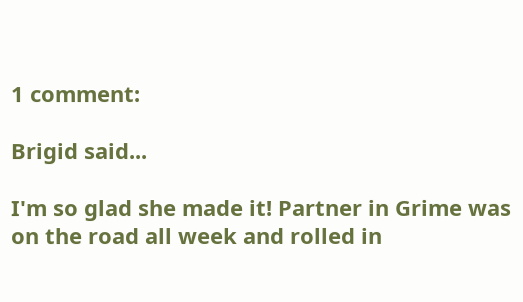1 comment:

Brigid said...

I'm so glad she made it! Partner in Grime was on the road all week and rolled in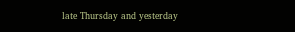late Thursday and yesterday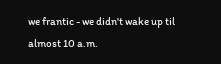we frantic - we didn't wake up til almost 10 a.m.